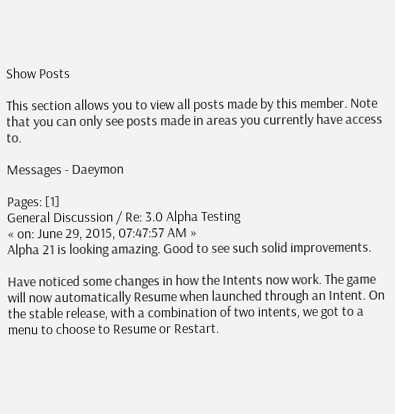Show Posts

This section allows you to view all posts made by this member. Note that you can only see posts made in areas you currently have access to.

Messages - Daeymon

Pages: [1]
General Discussion / Re: 3.0 Alpha Testing
« on: June 29, 2015, 07:47:57 AM »
Alpha 21 is looking amazing. Good to see such solid improvements.

Have noticed some changes in how the Intents now work. The game will now automatically Resume when launched through an Intent. On the stable release, with a combination of two intents, we got to a menu to choose to Resume or Restart.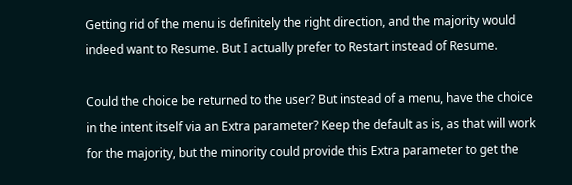Getting rid of the menu is definitely the right direction, and the majority would indeed want to Resume. But I actually prefer to Restart instead of Resume.

Could the choice be returned to the user? But instead of a menu, have the choice in the intent itself via an Extra parameter? Keep the default as is, as that will work for the majority, but the minority could provide this Extra parameter to get the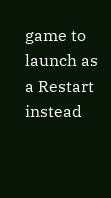game to launch as a Restart instead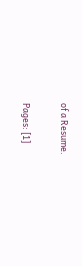of a Resume.

Pages: [1]